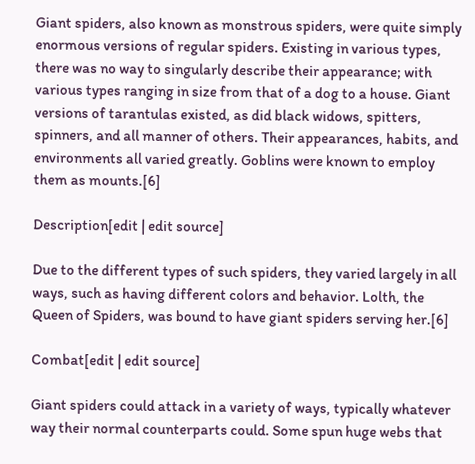Giant spiders, also known as monstrous spiders, were quite simply enormous versions of regular spiders. Existing in various types, there was no way to singularly describe their appearance; with various types ranging in size from that of a dog to a house. Giant versions of tarantulas existed, as did black widows, spitters, spinners, and all manner of others. Their appearances, habits, and environments all varied greatly. Goblins were known to employ them as mounts.[6]

Description[edit | edit source]

Due to the different types of such spiders, they varied largely in all ways, such as having different colors and behavior. Lolth, the Queen of Spiders, was bound to have giant spiders serving her.[6]

Combat[edit | edit source]

Giant spiders could attack in a variety of ways, typically whatever way their normal counterparts could. Some spun huge webs that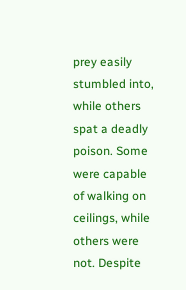prey easily stumbled into, while others spat a deadly poison. Some were capable of walking on ceilings, while others were not. Despite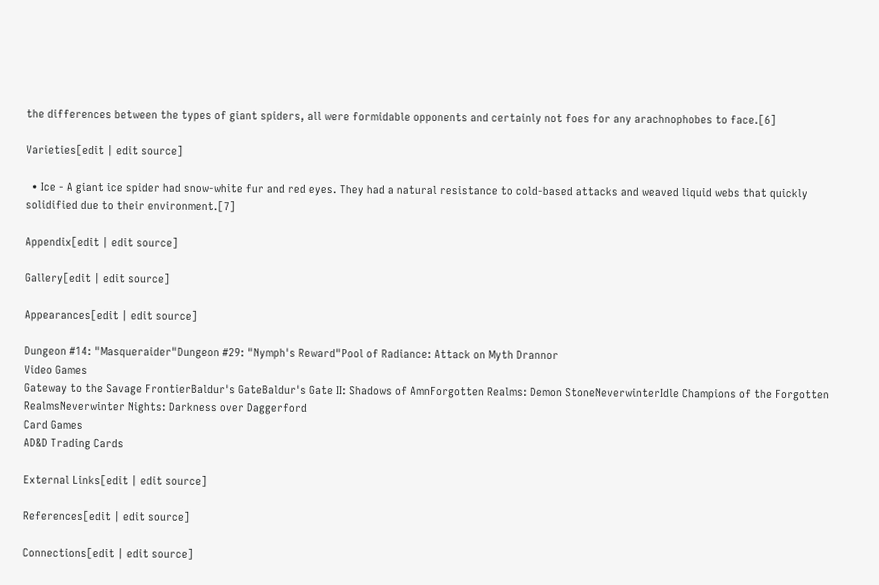the differences between the types of giant spiders, all were formidable opponents and certainly not foes for any arachnophobes to face.[6]

Varieties[edit | edit source]

  • Ice - A giant ice spider had snow-white fur and red eyes. They had a natural resistance to cold-based attacks and weaved liquid webs that quickly solidified due to their environment.[7]

Appendix[edit | edit source]

Gallery[edit | edit source]

Appearances[edit | edit source]

Dungeon #14: "Masqueraider"Dungeon #29: "Nymph's Reward"Pool of Radiance: Attack on Myth Drannor
Video Games
Gateway to the Savage FrontierBaldur's GateBaldur's Gate II: Shadows of AmnForgotten Realms: Demon StoneNeverwinterIdle Champions of the Forgotten RealmsNeverwinter Nights: Darkness over Daggerford
Card Games
AD&D Trading Cards

External Links[edit | edit source]

References[edit | edit source]

Connections[edit | edit source]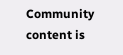Community content is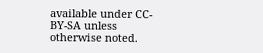available under CC-BY-SA unless otherwise noted.